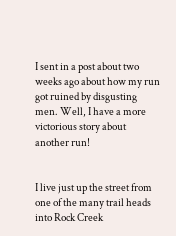I sent in a post about two weeks ago about how my run got ruined by disgusting men. Well, I have a more victorious story about another run!


I live just up the street from one of the many trail heads into Rock Creek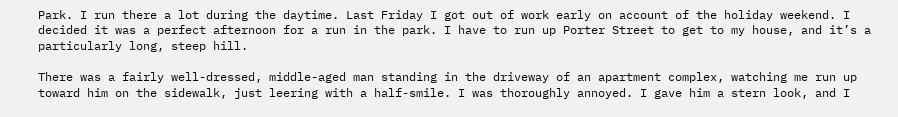Park. I run there a lot during the daytime. Last Friday I got out of work early on account of the holiday weekend. I decided it was a perfect afternoon for a run in the park. I have to run up Porter Street to get to my house, and it’s a particularly long, steep hill.

There was a fairly well-dressed, middle-aged man standing in the driveway of an apartment complex, watching me run up toward him on the sidewalk, just leering with a half-smile. I was thoroughly annoyed. I gave him a stern look, and I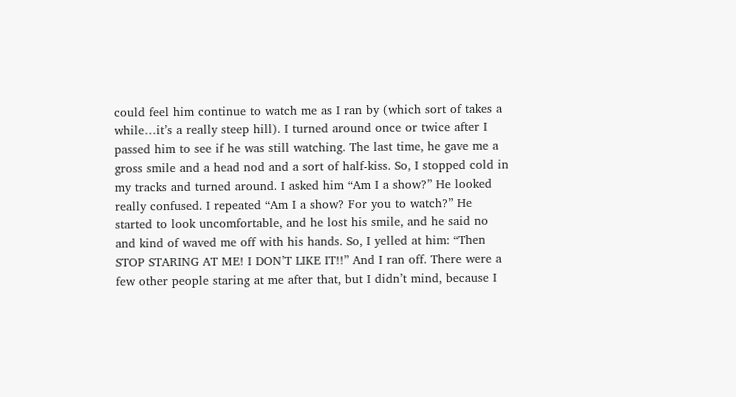could feel him continue to watch me as I ran by (which sort of takes a while…it’s a really steep hill). I turned around once or twice after I passed him to see if he was still watching. The last time, he gave me a gross smile and a head nod and a sort of half-kiss. So, I stopped cold in my tracks and turned around. I asked him “Am I a show?” He looked really confused. I repeated “Am I a show? For you to watch?” He started to look uncomfortable, and he lost his smile, and he said no and kind of waved me off with his hands. So, I yelled at him: “Then STOP STARING AT ME! I DON’T LIKE IT!!” And I ran off. There were a few other people staring at me after that, but I didn’t mind, because I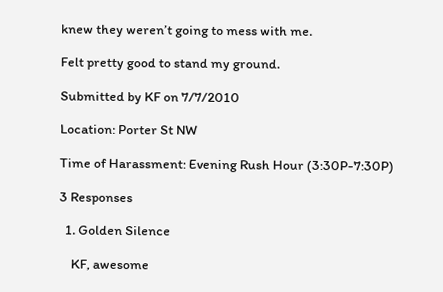knew they weren’t going to mess with me.

Felt pretty good to stand my ground.

Submitted by KF on 7/7/2010

Location: Porter St NW

Time of Harassment: Evening Rush Hour (3:30P-7:30P)

3 Responses

  1. Golden Silence

    KF, awesome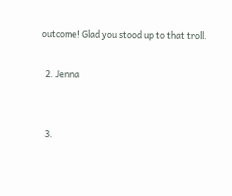outcome! Glad you stood up to that troll.

  2. Jenna


  3.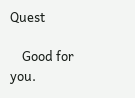Quest

    Good for you.